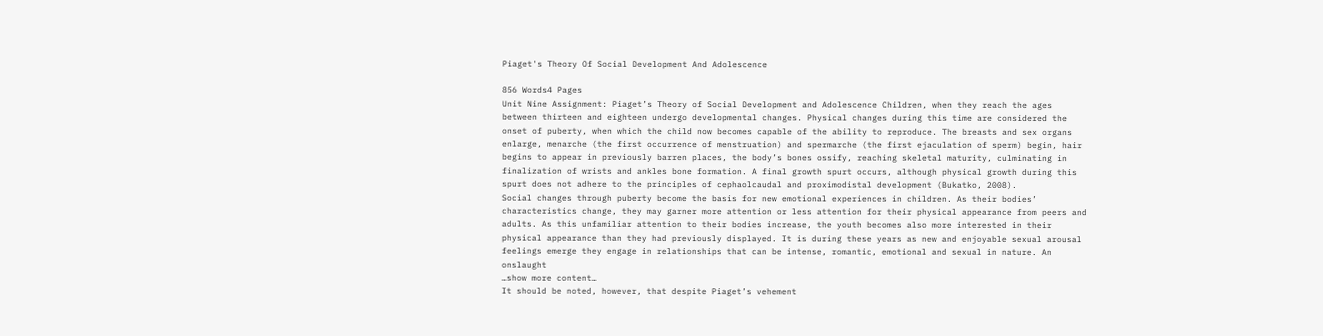Piaget's Theory Of Social Development And Adolescence

856 Words4 Pages
Unit Nine Assignment: Piaget’s Theory of Social Development and Adolescence Children, when they reach the ages between thirteen and eighteen undergo developmental changes. Physical changes during this time are considered the onset of puberty, when which the child now becomes capable of the ability to reproduce. The breasts and sex organs enlarge, menarche (the first occurrence of menstruation) and spermarche (the first ejaculation of sperm) begin, hair begins to appear in previously barren places, the body’s bones ossify, reaching skeletal maturity, culminating in finalization of wrists and ankles bone formation. A final growth spurt occurs, although physical growth during this spurt does not adhere to the principles of cephaolcaudal and proximodistal development (Bukatko, 2008).
Social changes through puberty become the basis for new emotional experiences in children. As their bodies’ characteristics change, they may garner more attention or less attention for their physical appearance from peers and adults. As this unfamiliar attention to their bodies increase, the youth becomes also more interested in their physical appearance than they had previously displayed. It is during these years as new and enjoyable sexual arousal feelings emerge they engage in relationships that can be intense, romantic, emotional and sexual in nature. An onslaught
…show more content…
It should be noted, however, that despite Piaget’s vehement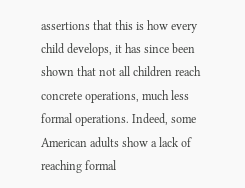assertions that this is how every child develops, it has since been shown that not all children reach concrete operations, much less formal operations. Indeed, some American adults show a lack of reaching formal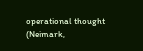operational thought (Neimark,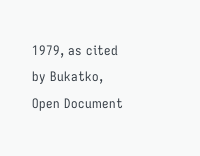1979, as cited by Bukatko,
Open Document